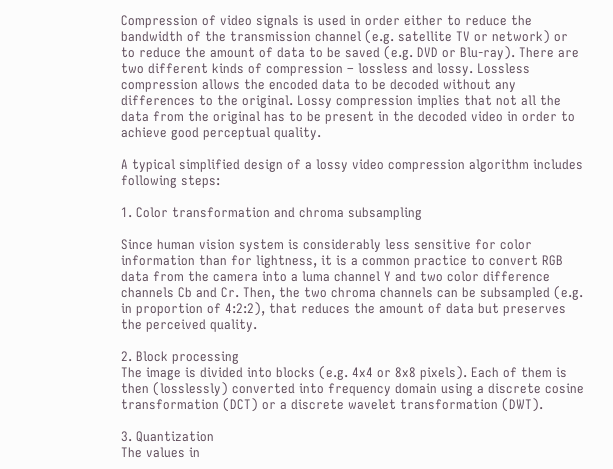Compression of video signals is used in order either to reduce the bandwidth of the transmission channel (e.g. satellite TV or network) or to reduce the amount of data to be saved (e.g. DVD or Blu-ray). There are two different kinds of compression – lossless and lossy. Lossless compression allows the encoded data to be decoded without any differences to the original. Lossy compression implies that not all the data from the original has to be present in the decoded video in order to achieve good perceptual quality.

A typical simplified design of a lossy video compression algorithm includes following steps:

1. Color transformation and chroma subsampling

Since human vision system is considerably less sensitive for color information than for lightness, it is a common practice to convert RGB data from the camera into a luma channel Y and two color difference channels Cb and Cr. Then, the two chroma channels can be subsampled (e.g. in proportion of 4:2:2), that reduces the amount of data but preserves the perceived quality.

2. Block processing
The image is divided into blocks (e.g. 4x4 or 8x8 pixels). Each of them is then (losslessly) converted into frequency domain using a discrete cosine transformation (DCT) or a discrete wavelet transformation (DWT).

3. Quantization
The values in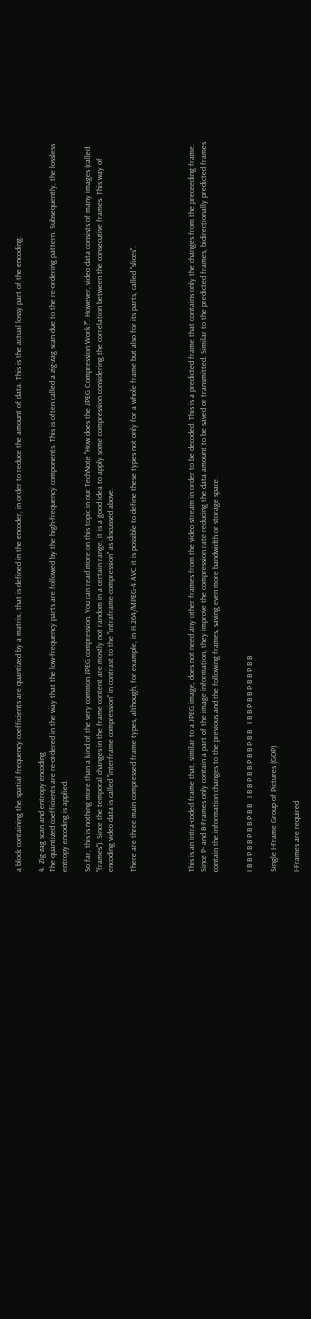a block containing the spatial frequency coefficients are quantized by a matrix, that is defined in the encoder, in order to reduce the amount of data. This is the actual lossy part of the encoding.

4. Zig-zag scan and entropy encoding
The quantized coefficients are re-ordered in the way that the low-frequency parts are followed by the high-frequency components. This is often called a zig-zag scan due to the re-ordering pattern. Subsequently, the lossless entropy encoding is applied.

So far, this is nothing more than a kind of the very common JPEG compression. You can read more on this topic in our TechNote "How does the JPEG Compression Work?". However, video data consists of many images (called "frames"). Since the temporal changes in the frame content are mostly not random in a certain range, it is a good idea to apply some compression considering the correlation between the consecutive frames. This way of encoding video data is called "interframe compression" in contrast to the "intraframe compression" as discussed above.

There are three main compressed frame types, although, for example, in H.264/MPEG-4 AVC it is possible to define these types not only for a whole frame but also for its parts, called "slices".




This is an intra-coded frame that, similar to a JPEG image, does not need any other frames from the video stream in order to be decoded. This is a predicted frame that contains only the changes from the preceeding frame. Since P- and B-Frames only contain a part of the image information, they improve the compression rate reducing the data amount to be saved or transmitted. Similar to the predicted frames, bidirectionally predicted frames contain the information changes to the previous and the following frames, saving even more bandwidth or storage space.


I B B P B B P B B P B B   I B B P B B P B B P B B   I B B P B B P B B P B B

Single I-Frame Group of Pictures (GOP)

I-Frames are required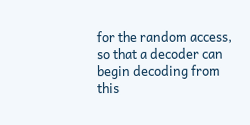for the random access, so that a decoder can begin decoding from this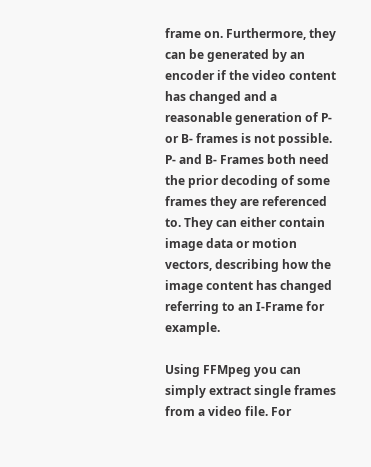frame on. Furthermore, they can be generated by an encoder if the video content has changed and a reasonable generation of P- or B- frames is not possible. P- and B- Frames both need the prior decoding of some  frames they are referenced to. They can either contain image data or motion vectors, describing how the image content has changed referring to an I-Frame for example.

Using FFMpeg you can simply extract single frames from a video file. For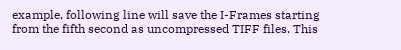example, following line will save the I-Frames starting from the fifth second as uncompressed TIFF files. This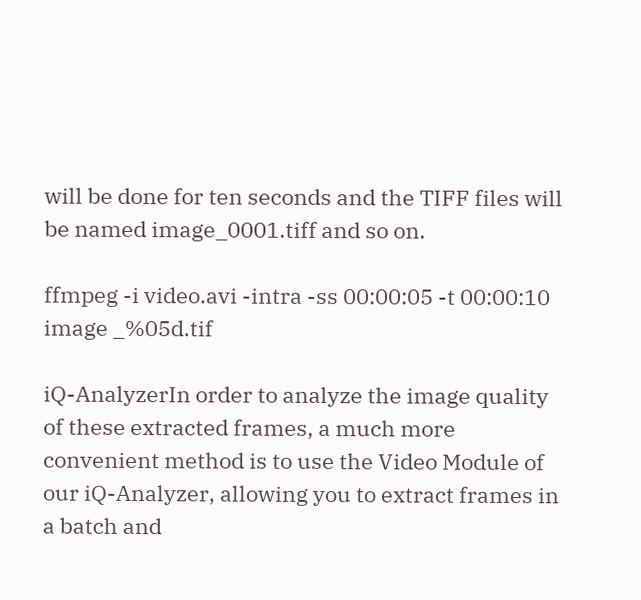will be done for ten seconds and the TIFF files will be named image_0001.tiff and so on.

ffmpeg -i video.avi -intra -ss 00:00:05 -t 00:00:10 image _%05d.tif

iQ-AnalyzerIn order to analyze the image quality of these extracted frames, a much more convenient method is to use the Video Module of our iQ-Analyzer, allowing you to extract frames in a batch and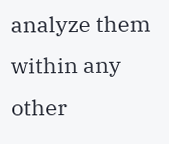analyze them within any other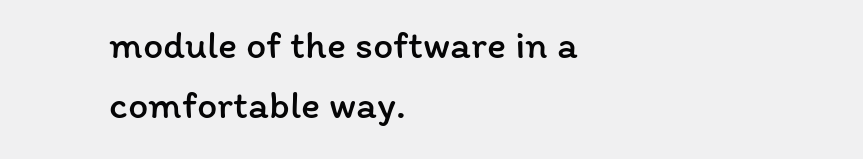module of the software in a comfortable way.